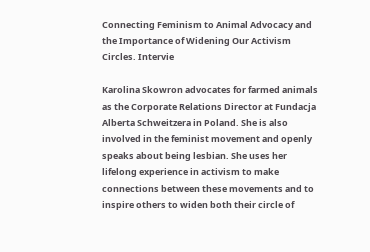Connecting Feminism to Animal Advocacy and the Importance of Widening Our Activism Circles. Intervie

Karolina Skowron advocates for farmed animals as the Corporate Relations Director at Fundacja Alberta Schweitzera in Poland. She is also involved in the feminist movement and openly speaks about being lesbian. She uses her lifelong experience in activism to make connections between these movements and to inspire others to widen both their circle of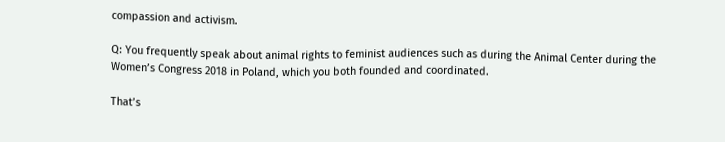compassion and activism.

Q: You frequently speak about animal rights to feminist audiences such as during the Animal Center during the Women’s Congress 2018 in Poland, which you both founded and coordinated.

That’s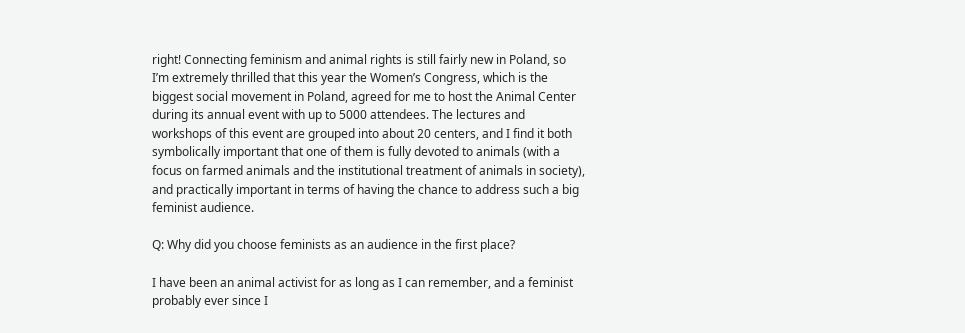right! Connecting feminism and animal rights is still fairly new in Poland, so I’m extremely thrilled that this year the Women’s Congress, which is the biggest social movement in Poland, agreed for me to host the Animal Center during its annual event with up to 5000 attendees. The lectures and workshops of this event are grouped into about 20 centers, and I find it both symbolically important that one of them is fully devoted to animals (with a focus on farmed animals and the institutional treatment of animals in society), and practically important in terms of having the chance to address such a big feminist audience.

Q: Why did you choose feminists as an audience in the first place?

I have been an animal activist for as long as I can remember, and a feminist probably ever since I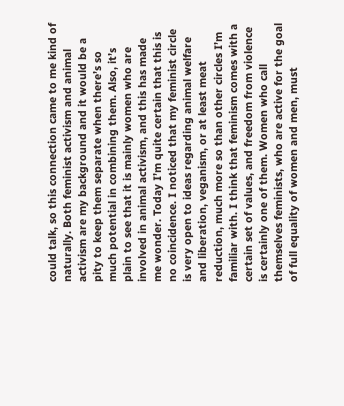could talk, so this connection came to me kind of naturally. Both feminist activism and animal activism are my background and it would be a pity to keep them separate when there’s so much potential in combining them. Also, it’s plain to see that it is mainly women who are involved in animal activism, and this has made me wonder. Today I’m quite certain that this is no coincidence. I noticed that my feminist circle is very open to ideas regarding animal welfare and liberation, veganism, or at least meat reduction, much more so than other circles I’m familiar with. I think that feminism comes with a certain set of values, and freedom from violence is certainly one of them. Women who call themselves feminists, who are active for the goal of full equality of women and men, must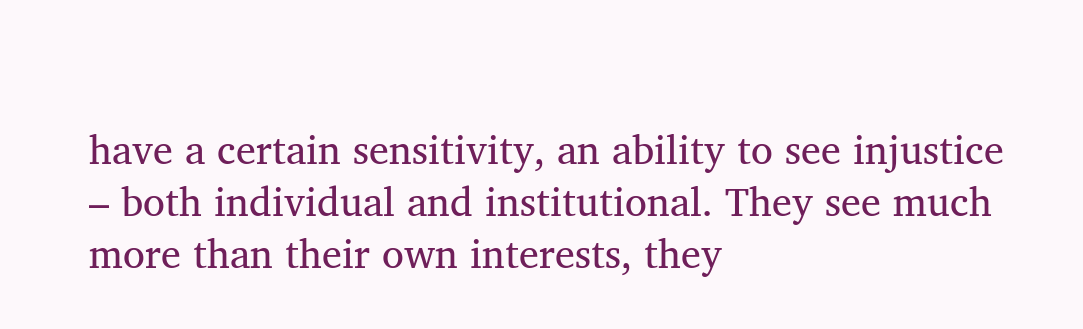have a certain sensitivity, an ability to see injustice – both individual and institutional. They see much more than their own interests, they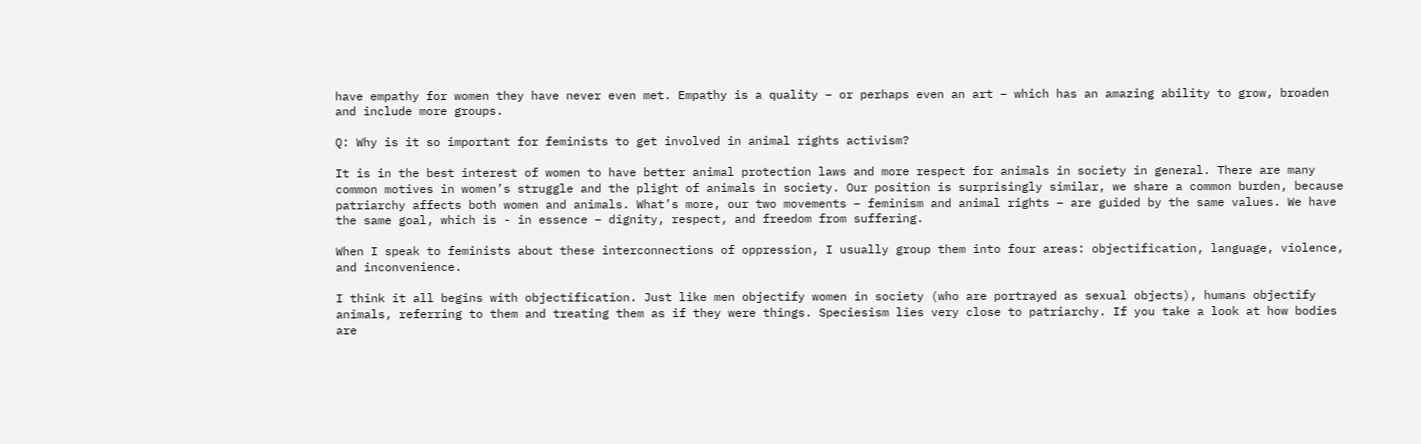have empathy for women they have never even met. Empathy is a quality – or perhaps even an art – which has an amazing ability to grow, broaden and include more groups.

Q: Why is it so important for feminists to get involved in animal rights activism?

It is in the best interest of women to have better animal protection laws and more respect for animals in society in general. There are many common motives in women’s struggle and the plight of animals in society. Our position is surprisingly similar, we share a common burden, because patriarchy affects both women and animals. What’s more, our two movements – feminism and animal rights – are guided by the same values. We have the same goal, which is - in essence – dignity, respect, and freedom from suffering.

When I speak to feminists about these interconnections of oppression, I usually group them into four areas: objectification, language, violence, and inconvenience.

I think it all begins with objectification. Just like men objectify women in society (who are portrayed as sexual objects), humans objectify animals, referring to them and treating them as if they were things. Speciesism lies very close to patriarchy. If you take a look at how bodies are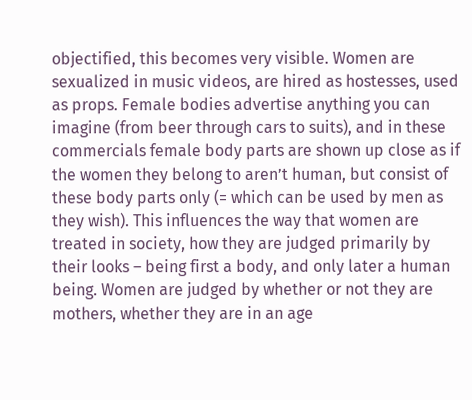objectified, this becomes very visible. Women are sexualized in music videos, are hired as hostesses, used as props. Female bodies advertise anything you can imagine (from beer through cars to suits), and in these commercials female body parts are shown up close as if the women they belong to aren’t human, but consist of these body parts only (= which can be used by men as they wish). This influences the way that women are treated in society, how they are judged primarily by their looks – being first a body, and only later a human being. Women are judged by whether or not they are mothers, whether they are in an age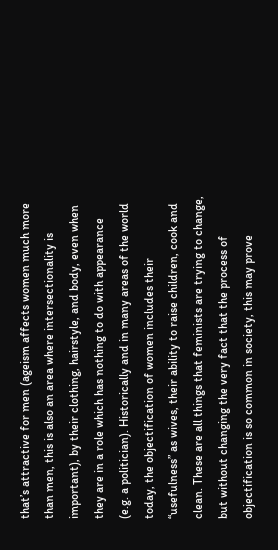that’s attractive for men (ageism affects women much more than men, this is also an area where intersectionality is important), by their clothing, hairstyle, and body, even when they are in a role which has nothing to do with appearance (e.g. a politician). Historically and in many areas of the world today, the objectification of women includes their “usefulness” as wives, their ability to raise children, cook and clean. These are all things that feminists are trying to change, but without changing the very fact that the process of objectification is so common in society, this may prove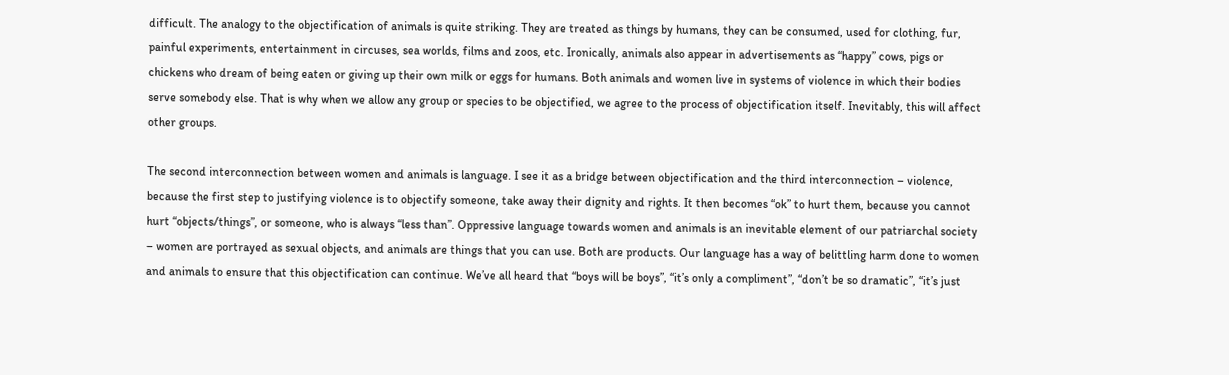difficult. The analogy to the objectification of animals is quite striking. They are treated as things by humans, they can be consumed, used for clothing, fur, painful experiments, entertainment in circuses, sea worlds, films and zoos, etc. Ironically, animals also appear in advertisements as “happy” cows, pigs or chickens who dream of being eaten or giving up their own milk or eggs for humans. Both animals and women live in systems of violence in which their bodies serve somebody else. That is why when we allow any group or species to be objectified, we agree to the process of objectification itself. Inevitably, this will affect other groups.

The second interconnection between women and animals is language. I see it as a bridge between objectification and the third interconnection – violence, because the first step to justifying violence is to objectify someone, take away their dignity and rights. It then becomes “ok” to hurt them, because you cannot hurt “objects/things”, or someone, who is always “less than”. Oppressive language towards women and animals is an inevitable element of our patriarchal society – women are portrayed as sexual objects, and animals are things that you can use. Both are products. Our language has a way of belittling harm done to women and animals to ensure that this objectification can continue. We’ve all heard that “boys will be boys”, “it’s only a compliment”, “don’t be so dramatic”, “it’s just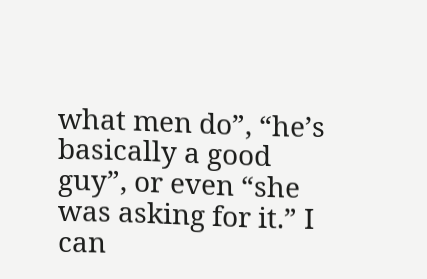what men do”, “he’s basically a good guy”, or even “she was asking for it.” I can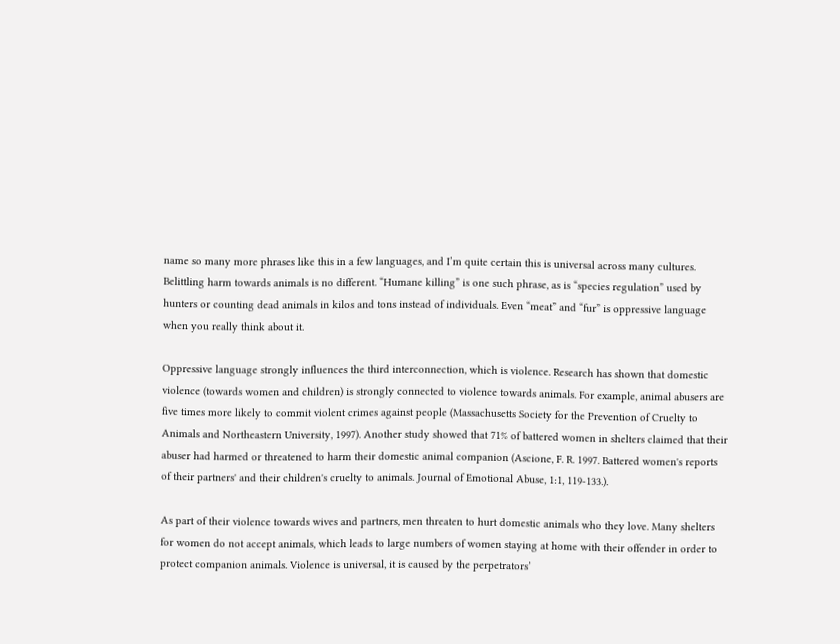name so many more phrases like this in a few languages, and I’m quite certain this is universal across many cultures. Belittling harm towards animals is no different. “Humane killing” is one such phrase, as is “species regulation” used by hunters or counting dead animals in kilos and tons instead of individuals. Even “meat” and “fur” is oppressive language when you really think about it.

Oppressive language strongly influences the third interconnection, which is violence. Research has shown that domestic violence (towards women and children) is strongly connected to violence towards animals. For example, animal abusers are five times more likely to commit violent crimes against people (Massachusetts Society for the Prevention of Cruelty to Animals and Northeastern University, 1997). Another study showed that 71% of battered women in shelters claimed that their abuser had harmed or threatened to harm their domestic animal companion (Ascione, F. R. 1997. Battered women's reports of their partners' and their children's cruelty to animals. Journal of Emotional Abuse, 1:1, 119-133.).

As part of their violence towards wives and partners, men threaten to hurt domestic animals who they love. Many shelters for women do not accept animals, which leads to large numbers of women staying at home with their offender in order to protect companion animals. Violence is universal, it is caused by the perpetrators’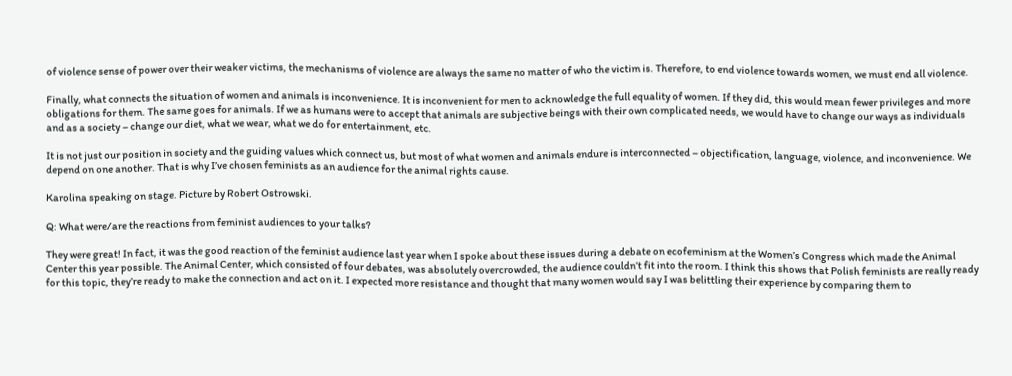of violence sense of power over their weaker victims, the mechanisms of violence are always the same no matter of who the victim is. Therefore, to end violence towards women, we must end all violence.

Finally, what connects the situation of women and animals is inconvenience. It is inconvenient for men to acknowledge the full equality of women. If they did, this would mean fewer privileges and more obligations for them. The same goes for animals. If we as humans were to accept that animals are subjective beings with their own complicated needs, we would have to change our ways as individuals and as a society – change our diet, what we wear, what we do for entertainment, etc.

It is not just our position in society and the guiding values which connect us, but most of what women and animals endure is interconnected – objectification, language, violence, and inconvenience. We depend on one another. That is why I’ve chosen feminists as an audience for the animal rights cause.

Karolina speaking on stage. Picture by Robert Ostrowski.

Q: What were/are the reactions from feminist audiences to your talks?

They were great! In fact, it was the good reaction of the feminist audience last year when I spoke about these issues during a debate on ecofeminism at the Women’s Congress which made the Animal Center this year possible. The Animal Center, which consisted of four debates, was absolutely overcrowded, the audience couldn’t fit into the room. I think this shows that Polish feminists are really ready for this topic, they’re ready to make the connection and act on it. I expected more resistance and thought that many women would say I was belittling their experience by comparing them to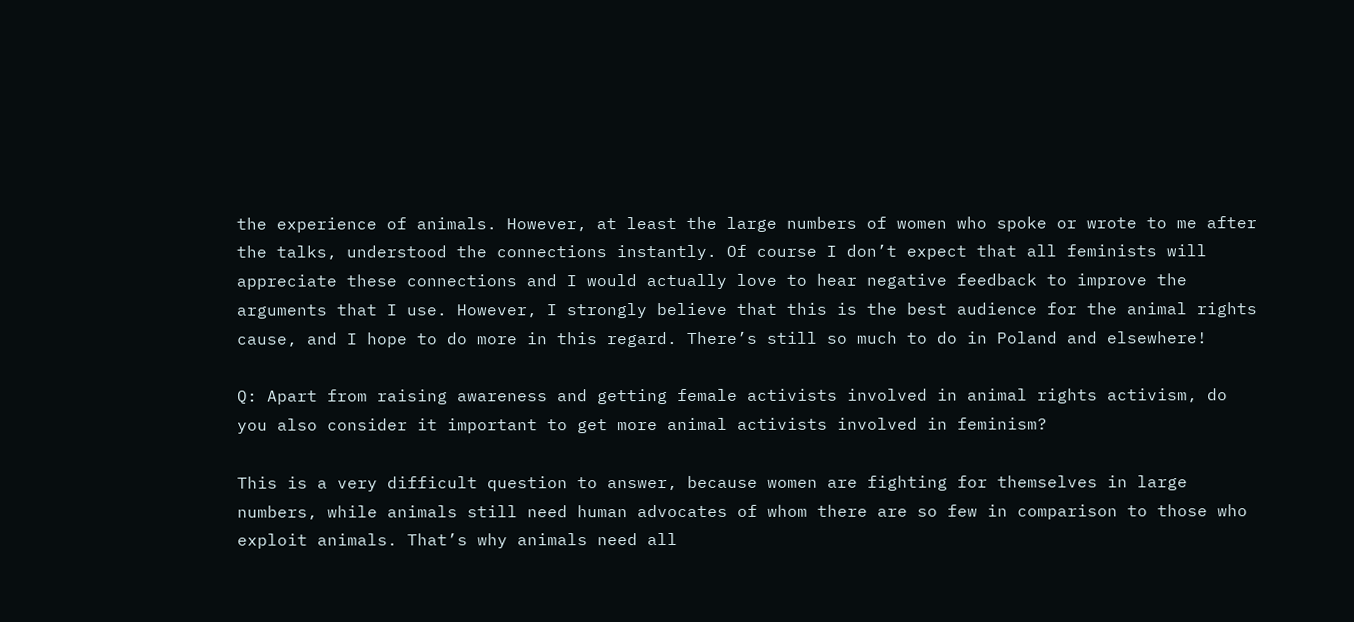the experience of animals. However, at least the large numbers of women who spoke or wrote to me after the talks, understood the connections instantly. Of course I don’t expect that all feminists will appreciate these connections and I would actually love to hear negative feedback to improve the arguments that I use. However, I strongly believe that this is the best audience for the animal rights cause, and I hope to do more in this regard. There’s still so much to do in Poland and elsewhere!

Q: Apart from raising awareness and getting female activists involved in animal rights activism, do you also consider it important to get more animal activists involved in feminism?

This is a very difficult question to answer, because women are fighting for themselves in large numbers, while animals still need human advocates of whom there are so few in comparison to those who exploit animals. That’s why animals need all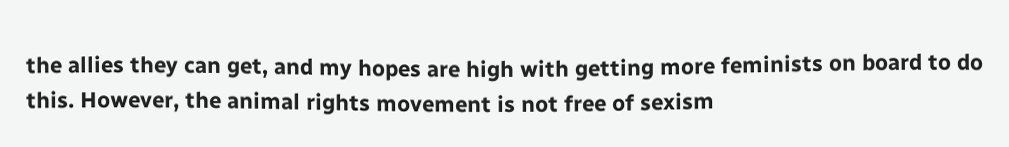the allies they can get, and my hopes are high with getting more feminists on board to do this. However, the animal rights movement is not free of sexism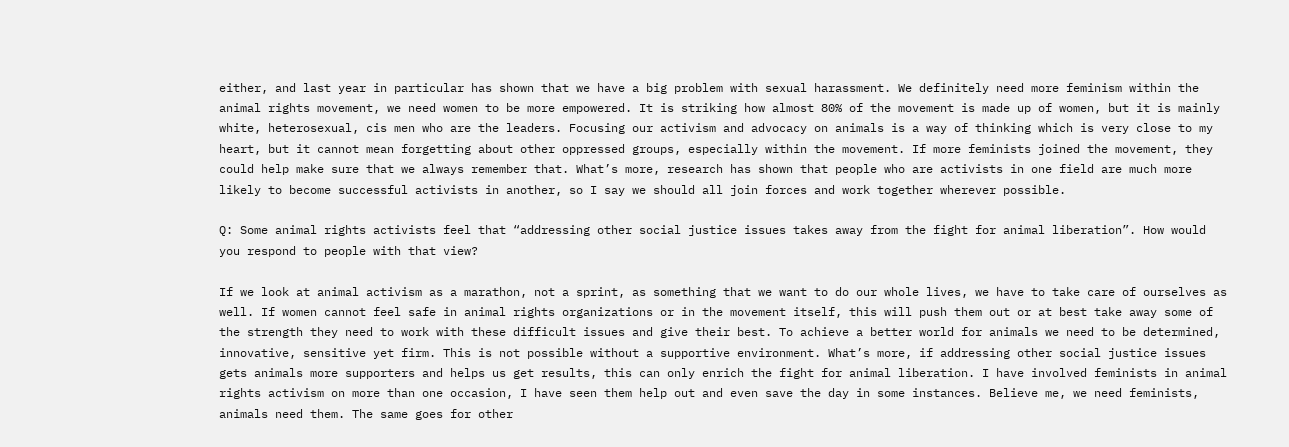either, and last year in particular has shown that we have a big problem with sexual harassment. We definitely need more feminism within the animal rights movement, we need women to be more empowered. It is striking how almost 80% of the movement is made up of women, but it is mainly white, heterosexual, cis men who are the leaders. Focusing our activism and advocacy on animals is a way of thinking which is very close to my heart, but it cannot mean forgetting about other oppressed groups, especially within the movement. If more feminists joined the movement, they could help make sure that we always remember that. What’s more, research has shown that people who are activists in one field are much more likely to become successful activists in another, so I say we should all join forces and work together wherever possible.

Q: Some animal rights activists feel that “addressing other social justice issues takes away from the fight for animal liberation”. How would you respond to people with that view?

If we look at animal activism as a marathon, not a sprint, as something that we want to do our whole lives, we have to take care of ourselves as well. If women cannot feel safe in animal rights organizations or in the movement itself, this will push them out or at best take away some of the strength they need to work with these difficult issues and give their best. To achieve a better world for animals we need to be determined, innovative, sensitive yet firm. This is not possible without a supportive environment. What’s more, if addressing other social justice issues gets animals more supporters and helps us get results, this can only enrich the fight for animal liberation. I have involved feminists in animal rights activism on more than one occasion, I have seen them help out and even save the day in some instances. Believe me, we need feminists, animals need them. The same goes for other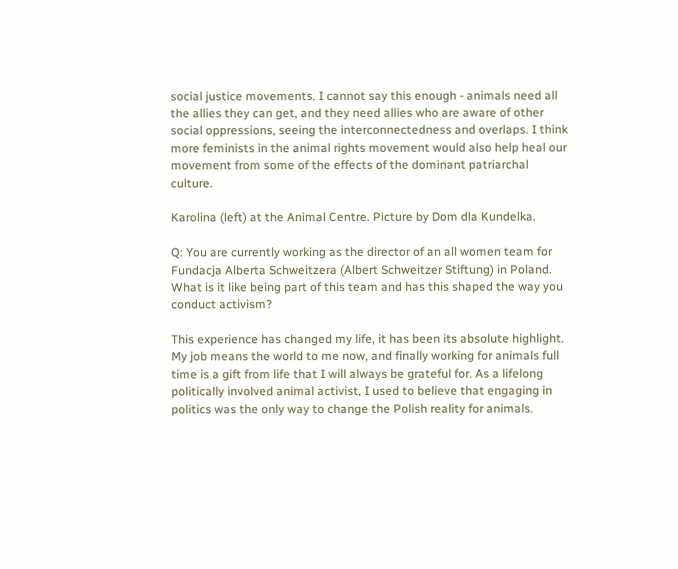social justice movements. I cannot say this enough - animals need all the allies they can get, and they need allies who are aware of other social oppressions, seeing the interconnectedness and overlaps. I think more feminists in the animal rights movement would also help heal our movement from some of the effects of the dominant patriarchal culture.

Karolina (left) at the Animal Centre. Picture by Dom dla Kundelka.

Q: You are currently working as the director of an all women team for Fundacja Alberta Schweitzera (Albert Schweitzer Stiftung) in Poland. What is it like being part of this team and has this shaped the way you conduct activism?

This experience has changed my life, it has been its absolute highlight. My job means the world to me now, and finally working for animals full time is a gift from life that I will always be grateful for. As a lifelong politically involved animal activist, I used to believe that engaging in politics was the only way to change the Polish reality for animals.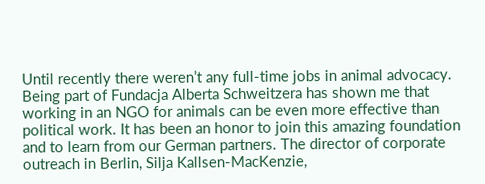Until recently there weren’t any full-time jobs in animal advocacy. Being part of Fundacja Alberta Schweitzera has shown me that working in an NGO for animals can be even more effective than political work. It has been an honor to join this amazing foundation and to learn from our German partners. The director of corporate outreach in Berlin, Silja Kallsen-MacKenzie,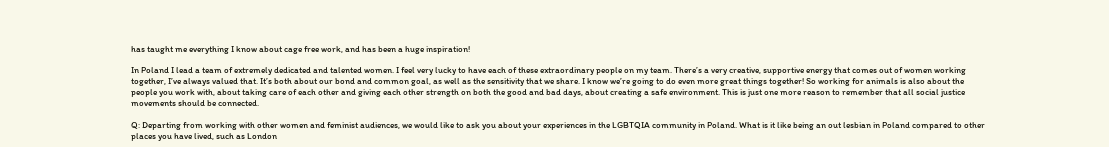has taught me everything I know about cage free work, and has been a huge inspiration!

In Poland I lead a team of extremely dedicated and talented women. I feel very lucky to have each of these extraordinary people on my team. There’s a very creative, supportive energy that comes out of women working together, I’ve always valued that. It’s both about our bond and common goal, as well as the sensitivity that we share. I know we’re going to do even more great things together! So working for animals is also about the people you work with, about taking care of each other and giving each other strength on both the good and bad days, about creating a safe environment. This is just one more reason to remember that all social justice movements should be connected.

Q: Departing from working with other women and feminist audiences, we would like to ask you about your experiences in the LGBTQIA community in Poland. What is it like being an out lesbian in Poland compared to other places you have lived, such as London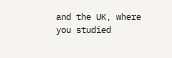and the UK, where you studied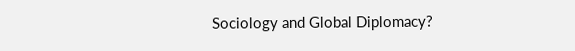Sociology and Global Diplomacy?